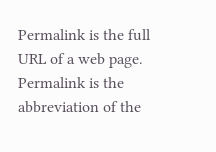Permalink is the full URL of a web page. Permalink is the abbreviation of the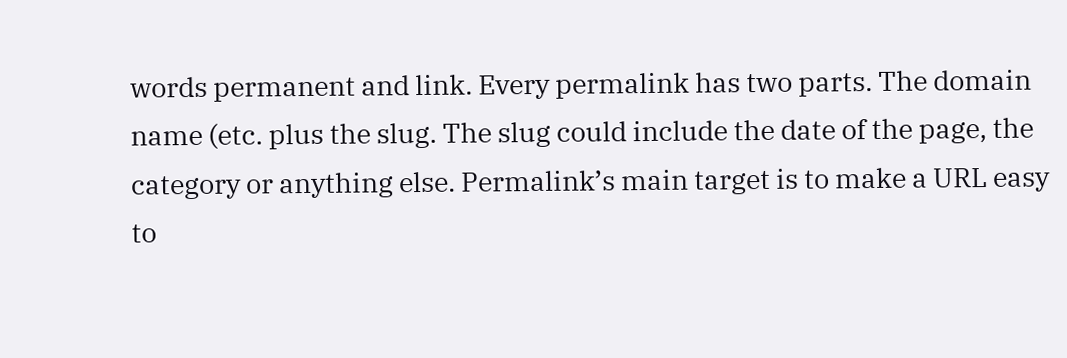words permanent and link. Every permalink has two parts. The domain name (etc. plus the slug. The slug could include the date of the page, the category or anything else. Permalink’s main target is to make a URL easy to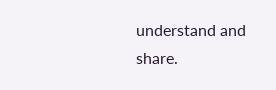understand and share.